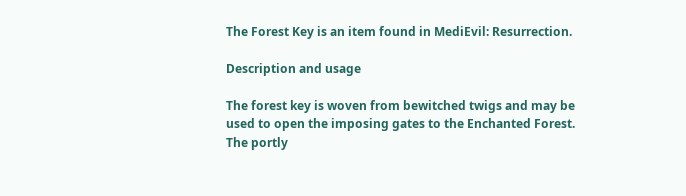The Forest Key is an item found in MediEvil: Resurrection.

Description and usage

The forest key is woven from bewitched twigs and may be used to open the imposing gates to the Enchanted Forest. The portly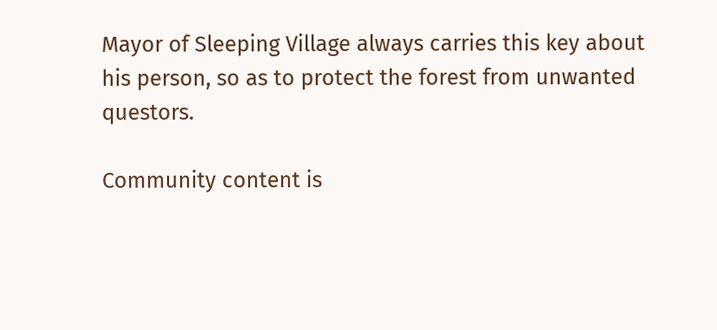Mayor of Sleeping Village always carries this key about his person, so as to protect the forest from unwanted questors.

Community content is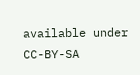available under CC-BY-SA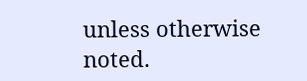unless otherwise noted.